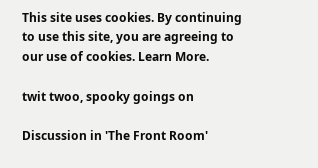This site uses cookies. By continuing to use this site, you are agreeing to our use of cookies. Learn More.

twit twoo, spooky goings on

Discussion in 'The Front Room'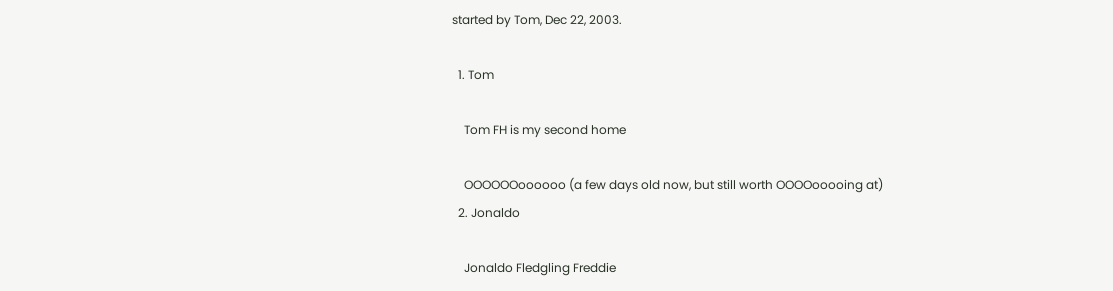started by Tom, Dec 22, 2003.

  1. Tom

    Tom FH is my second home

    OOOOOOoooooo (a few days old now, but still worth OOOOooooing at)
  2. Jonaldo

    Jonaldo Fledgling Freddie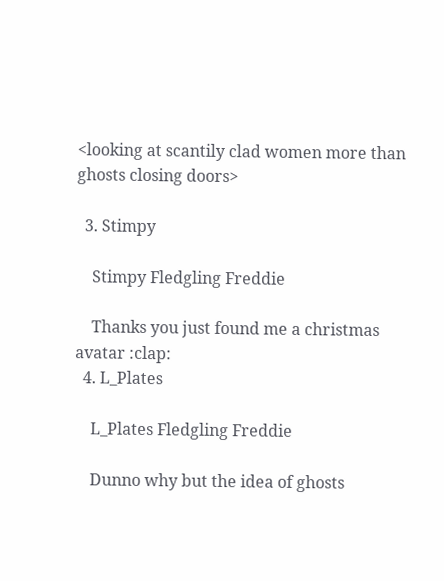<looking at scantily clad women more than ghosts closing doors>

  3. Stimpy

    Stimpy Fledgling Freddie

    Thanks you just found me a christmas avatar :clap:
  4. L_Plates

    L_Plates Fledgling Freddie

    Dunno why but the idea of ghosts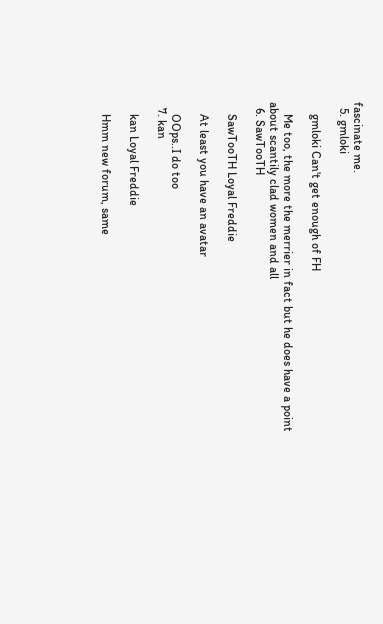fascinate me.
  5. gmloki

    gmloki Can't get enough of FH

    Me too, the more the merrier in fact but he does have a point about scantily clad women and all
  6. SawTooTH

    SawTooTH Loyal Freddie

    At least you have an avatar

    OOps..I do too
  7. kan

    kan Loyal Freddie

    Hmm new forum, same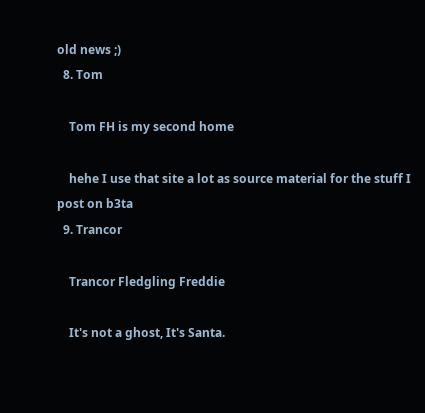old news ;)
  8. Tom

    Tom FH is my second home

    hehe I use that site a lot as source material for the stuff I post on b3ta
  9. Trancor

    Trancor Fledgling Freddie

    It's not a ghost, It's Santa.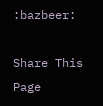:bazbeer:

Share This Page